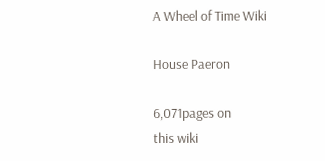A Wheel of Time Wiki

House Paeron

6,071pages on
this wiki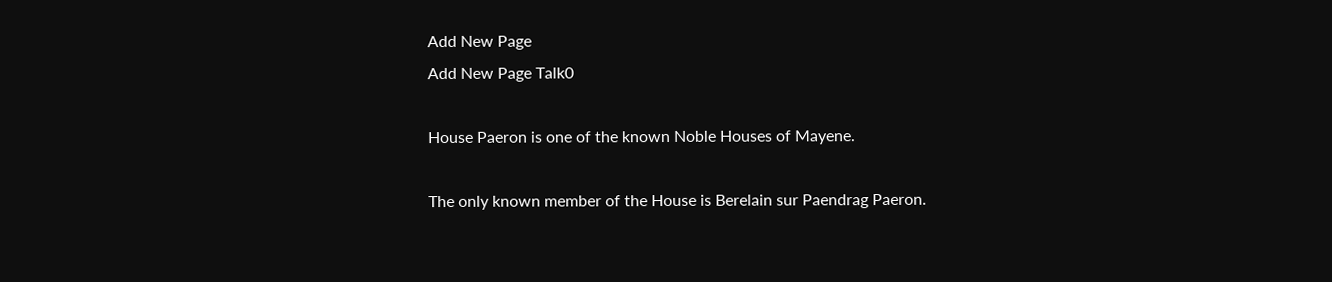Add New Page
Add New Page Talk0

House Paeron is one of the known Noble Houses of Mayene.

The only known member of the House is Berelain sur Paendrag Paeron.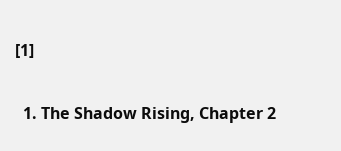[1]


  1. The Shadow Rising, Chapter 2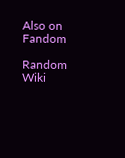Also on Fandom

Random Wiki